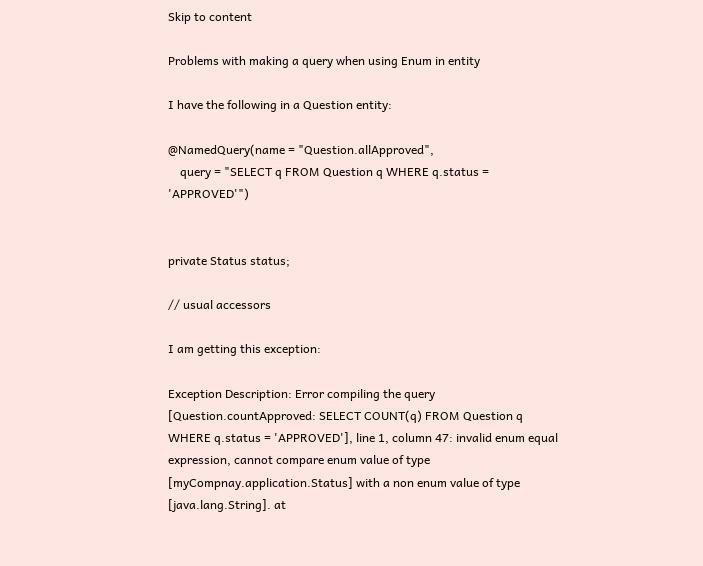Skip to content

Problems with making a query when using Enum in entity

I have the following in a Question entity:

@NamedQuery(name = "Question.allApproved",
    query = "SELECT q FROM Question q WHERE q.status = 'APPROVED'")


private Status status;

// usual accessors

I am getting this exception:

Exception Description: Error compiling the query [Question.countApproved: SELECT COUNT(q) FROM Question q WHERE q.status = 'APPROVED'], line 1, column 47: invalid enum equal expression, cannot compare enum value of type [myCompnay.application.Status] with a non enum value of type [java.lang.String]. at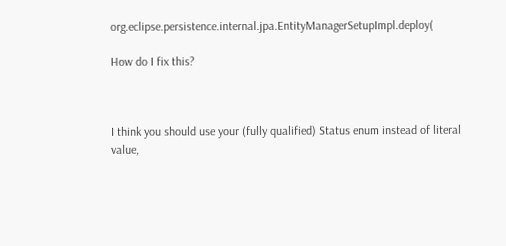org.eclipse.persistence.internal.jpa.EntityManagerSetupImpl.deploy(

How do I fix this?



I think you should use your (fully qualified) Status enum instead of literal value,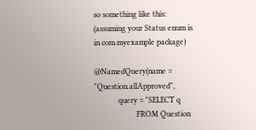so something like this: (assuming your Status enum is in com.myexample package)

@NamedQuery(name = "Question.allApproved",
            query = "SELECT q
                     FROM Question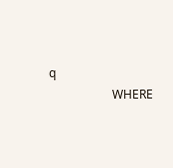q
                     WHERE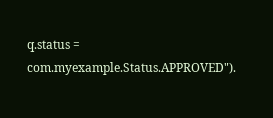q.status = com.myexample.Status.APPROVED").